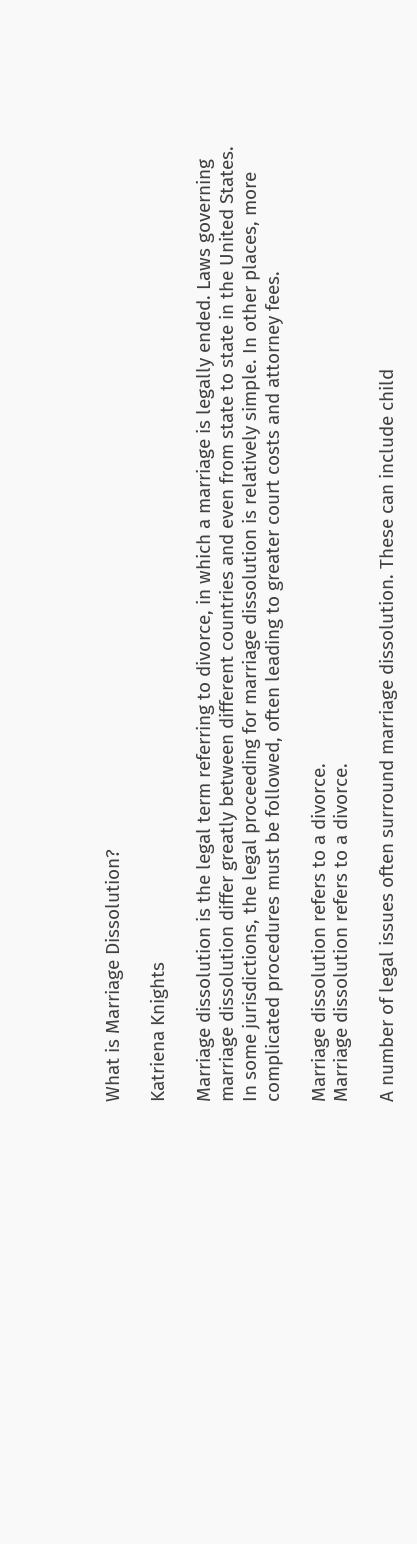What is Marriage Dissolution?

Katriena Knights

Marriage dissolution is the legal term referring to divorce, in which a marriage is legally ended. Laws governing marriage dissolution differ greatly between different countries and even from state to state in the United States. In some jurisdictions, the legal proceeding for marriage dissolution is relatively simple. In other places, more complicated procedures must be followed, often leading to greater court costs and attorney fees.

Marriage dissolution refers to a divorce.
Marriage dissolution refers to a divorce.

A number of legal issues often surround marriage dissolution. These can include child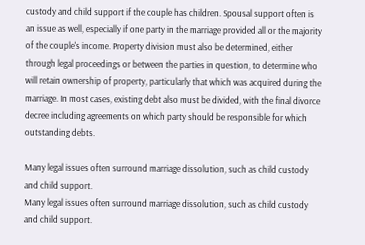custody and child support if the couple has children. Spousal support often is an issue as well, especially if one party in the marriage provided all or the majority of the couple's income. Property division must also be determined, either through legal proceedings or between the parties in question, to determine who will retain ownership of property, particularly that which was acquired during the marriage. In most cases, existing debt also must be divided, with the final divorce decree including agreements on which party should be responsible for which outstanding debts.

Many legal issues often surround marriage dissolution, such as child custody and child support.
Many legal issues often surround marriage dissolution, such as child custody and child support.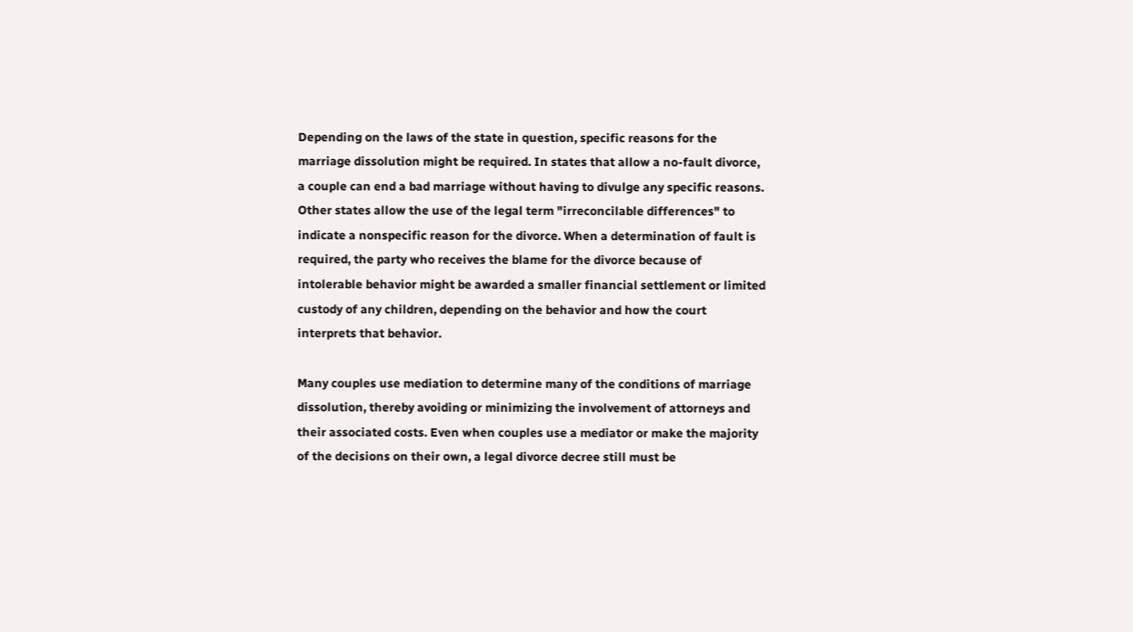Depending on the laws of the state in question, specific reasons for the marriage dissolution might be required. In states that allow a no-fault divorce, a couple can end a bad marriage without having to divulge any specific reasons. Other states allow the use of the legal term "irreconcilable differences" to indicate a nonspecific reason for the divorce. When a determination of fault is required, the party who receives the blame for the divorce because of intolerable behavior might be awarded a smaller financial settlement or limited custody of any children, depending on the behavior and how the court interprets that behavior.

Many couples use mediation to determine many of the conditions of marriage dissolution, thereby avoiding or minimizing the involvement of attorneys and their associated costs. Even when couples use a mediator or make the majority of the decisions on their own, a legal divorce decree still must be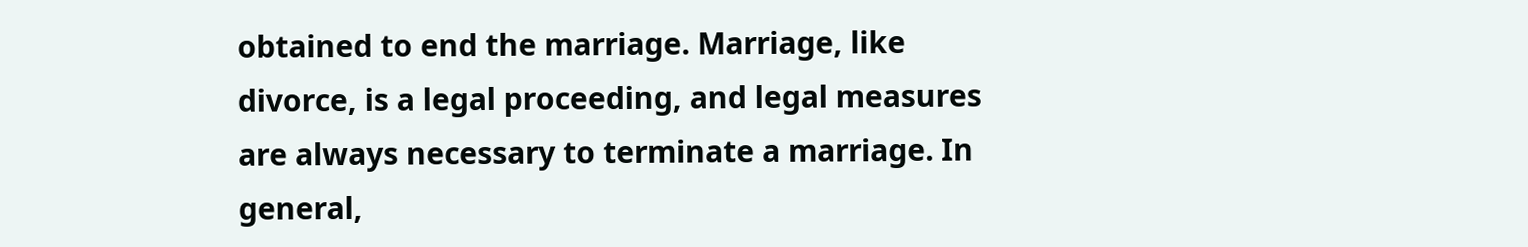obtained to end the marriage. Marriage, like divorce, is a legal proceeding, and legal measures are always necessary to terminate a marriage. In general,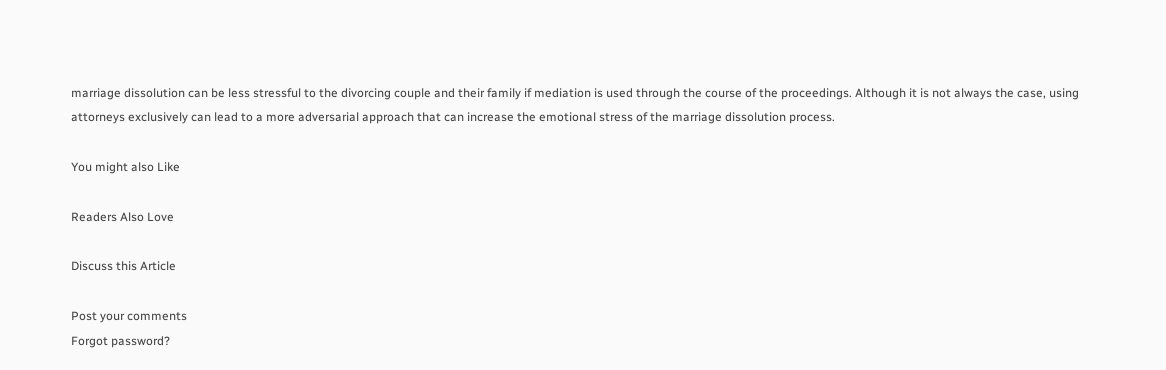marriage dissolution can be less stressful to the divorcing couple and their family if mediation is used through the course of the proceedings. Although it is not always the case, using attorneys exclusively can lead to a more adversarial approach that can increase the emotional stress of the marriage dissolution process.

You might also Like

Readers Also Love

Discuss this Article

Post your comments
Forgot password?